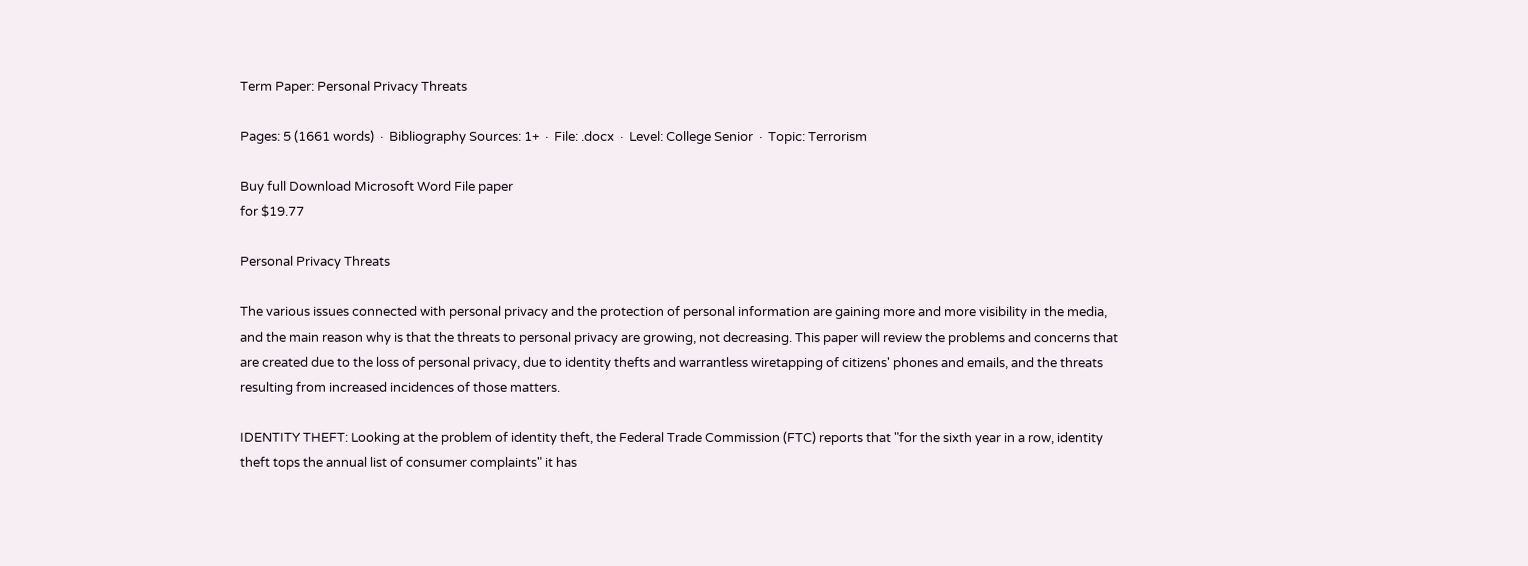Term Paper: Personal Privacy Threats

Pages: 5 (1661 words)  ·  Bibliography Sources: 1+  ·  File: .docx  ·  Level: College Senior  ·  Topic: Terrorism

Buy full Download Microsoft Word File paper
for $19.77

Personal Privacy Threats

The various issues connected with personal privacy and the protection of personal information are gaining more and more visibility in the media, and the main reason why is that the threats to personal privacy are growing, not decreasing. This paper will review the problems and concerns that are created due to the loss of personal privacy, due to identity thefts and warrantless wiretapping of citizens' phones and emails, and the threats resulting from increased incidences of those matters.

IDENTITY THEFT: Looking at the problem of identity theft, the Federal Trade Commission (FTC) reports that "for the sixth year in a row, identity theft tops the annual list of consumer complaints" it has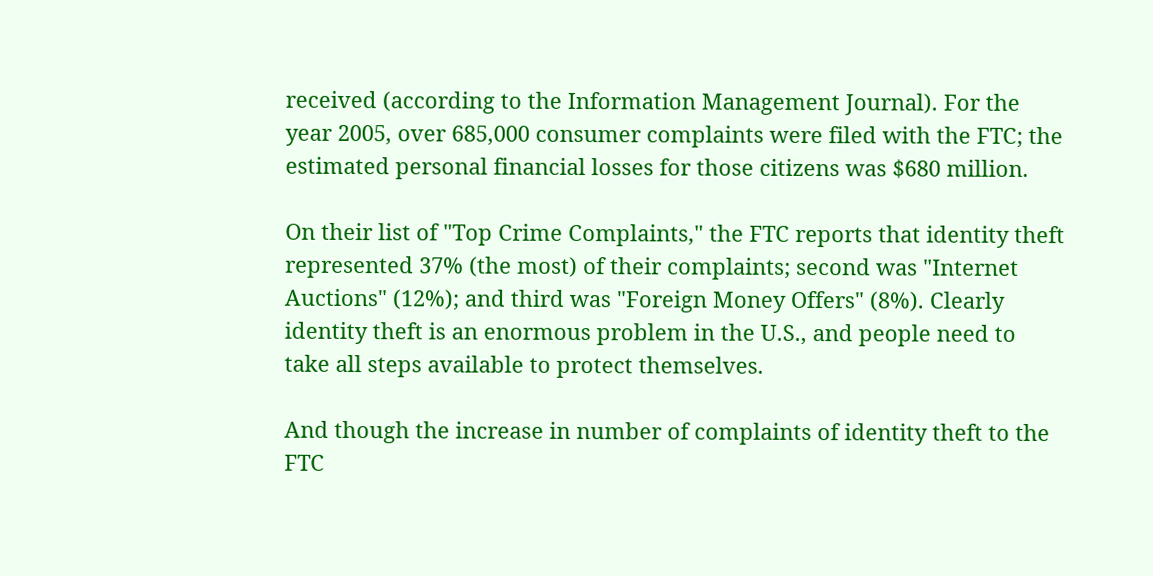received (according to the Information Management Journal). For the year 2005, over 685,000 consumer complaints were filed with the FTC; the estimated personal financial losses for those citizens was $680 million.

On their list of "Top Crime Complaints," the FTC reports that identity theft represented 37% (the most) of their complaints; second was "Internet Auctions" (12%); and third was "Foreign Money Offers" (8%). Clearly identity theft is an enormous problem in the U.S., and people need to take all steps available to protect themselves.

And though the increase in number of complaints of identity theft to the FTC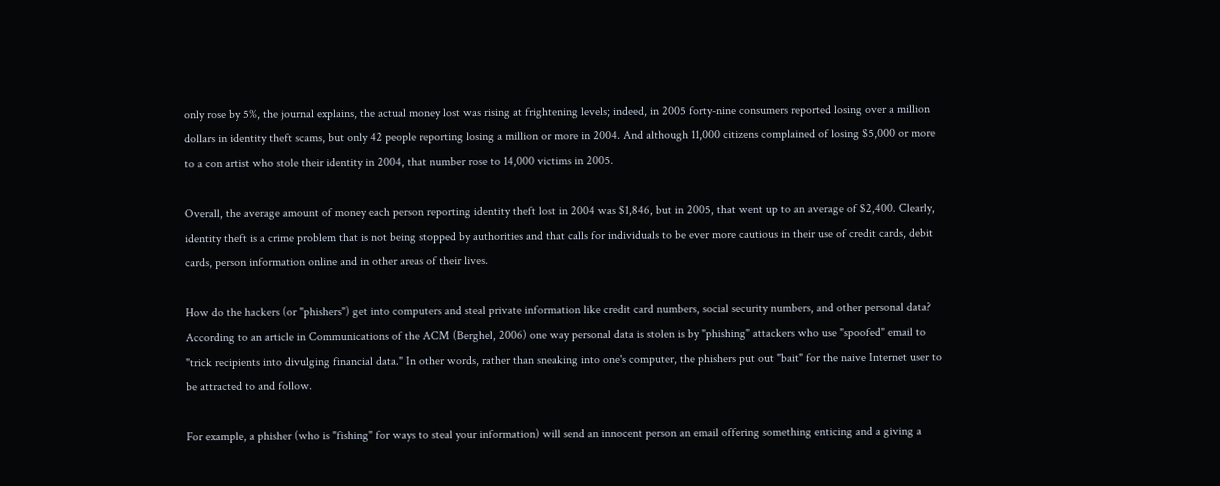only rose by 5%, the journal explains, the actual money lost was rising at frightening levels; indeed, in 2005 forty-nine consumers reported losing over a million dollars in identity theft scams, but only 42 people reporting losing a million or more in 2004. And although 11,000 citizens complained of losing $5,000 or more to a con artist who stole their identity in 2004, that number rose to 14,000 victims in 2005.

Overall, the average amount of money each person reporting identity theft lost in 2004 was $1,846, but in 2005, that went up to an average of $2,400. Clearly, identity theft is a crime problem that is not being stopped by authorities and that calls for individuals to be ever more cautious in their use of credit cards, debit cards, person information online and in other areas of their lives.

How do the hackers (or "phishers") get into computers and steal private information like credit card numbers, social security numbers, and other personal data? According to an article in Communications of the ACM (Berghel, 2006) one way personal data is stolen is by "phishing" attackers who use "spoofed" email to "trick recipients into divulging financial data." In other words, rather than sneaking into one's computer, the phishers put out "bait" for the naive Internet user to be attracted to and follow.

For example, a phisher (who is "fishing" for ways to steal your information) will send an innocent person an email offering something enticing and a giving a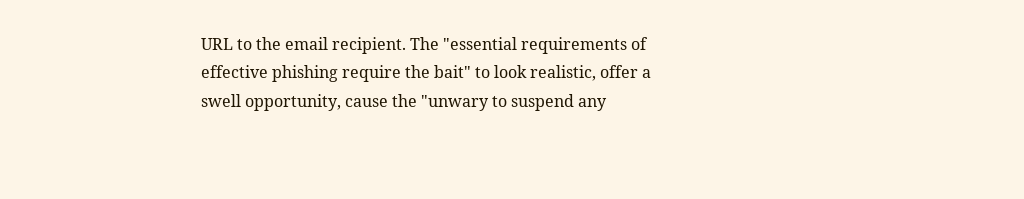URL to the email recipient. The "essential requirements of effective phishing require the bait" to look realistic, offer a swell opportunity, cause the "unwary to suspend any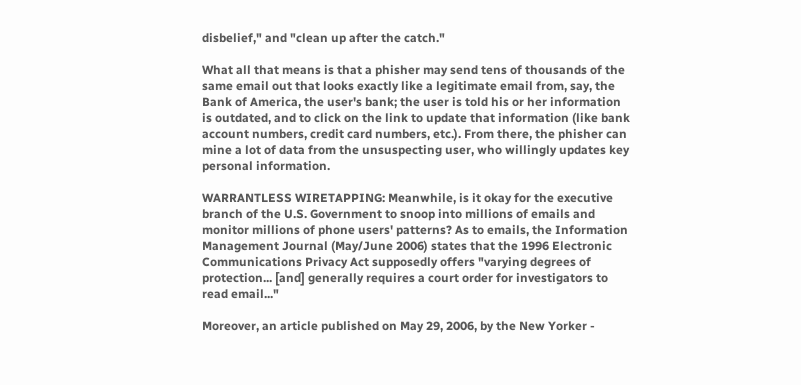disbelief," and "clean up after the catch."

What all that means is that a phisher may send tens of thousands of the same email out that looks exactly like a legitimate email from, say, the Bank of America, the user's bank; the user is told his or her information is outdated, and to click on the link to update that information (like bank account numbers, credit card numbers, etc.). From there, the phisher can mine a lot of data from the unsuspecting user, who willingly updates key personal information.

WARRANTLESS WIRETAPPING: Meanwhile, is it okay for the executive branch of the U.S. Government to snoop into millions of emails and monitor millions of phone users' patterns? As to emails, the Information Management Journal (May/June 2006) states that the 1996 Electronic Communications Privacy Act supposedly offers "varying degrees of protection... [and] generally requires a court order for investigators to read email..."

Moreover, an article published on May 29, 2006, by the New Yorker -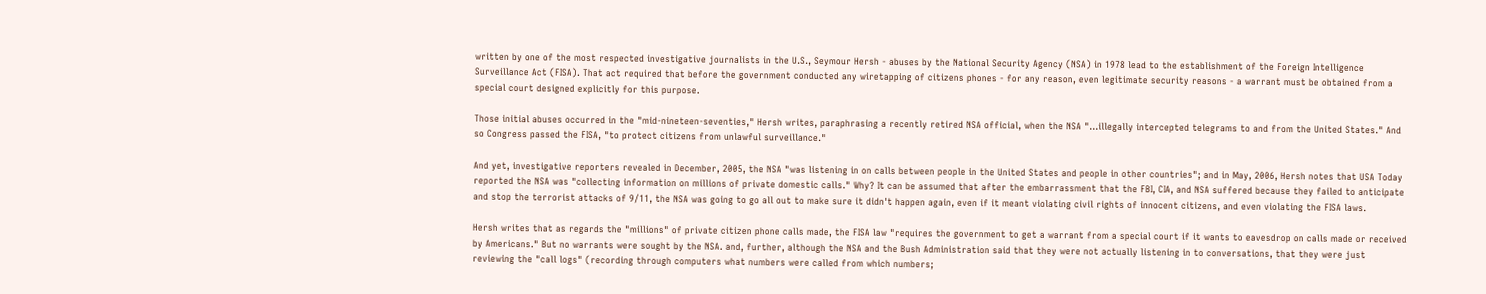written by one of the most respected investigative journalists in the U.S., Seymour Hersh - abuses by the National Security Agency (NSA) in 1978 lead to the establishment of the Foreign Intelligence Surveillance Act (FISA). That act required that before the government conducted any wiretapping of citizens phones - for any reason, even legitimate security reasons - a warrant must be obtained from a special court designed explicitly for this purpose.

Those initial abuses occurred in the "mid-nineteen-seventies," Hersh writes, paraphrasing a recently retired NSA official, when the NSA "...illegally intercepted telegrams to and from the United States." And so Congress passed the FISA, "to protect citizens from unlawful surveillance."

And yet, investigative reporters revealed in December, 2005, the NSA "was listening in on calls between people in the United States and people in other countries"; and in May, 2006, Hersh notes that USA Today reported the NSA was "collecting information on millions of private domestic calls." Why? It can be assumed that after the embarrassment that the FBI, CIA, and NSA suffered because they failed to anticipate and stop the terrorist attacks of 9/11, the NSA was going to go all out to make sure it didn't happen again, even if it meant violating civil rights of innocent citizens, and even violating the FISA laws.

Hersh writes that as regards the "millions" of private citizen phone calls made, the FISA law "requires the government to get a warrant from a special court if it wants to eavesdrop on calls made or received by Americans." But no warrants were sought by the NSA. and, further, although the NSA and the Bush Administration said that they were not actually listening in to conversations, that they were just reviewing the "call logs" (recording through computers what numbers were called from which numbers;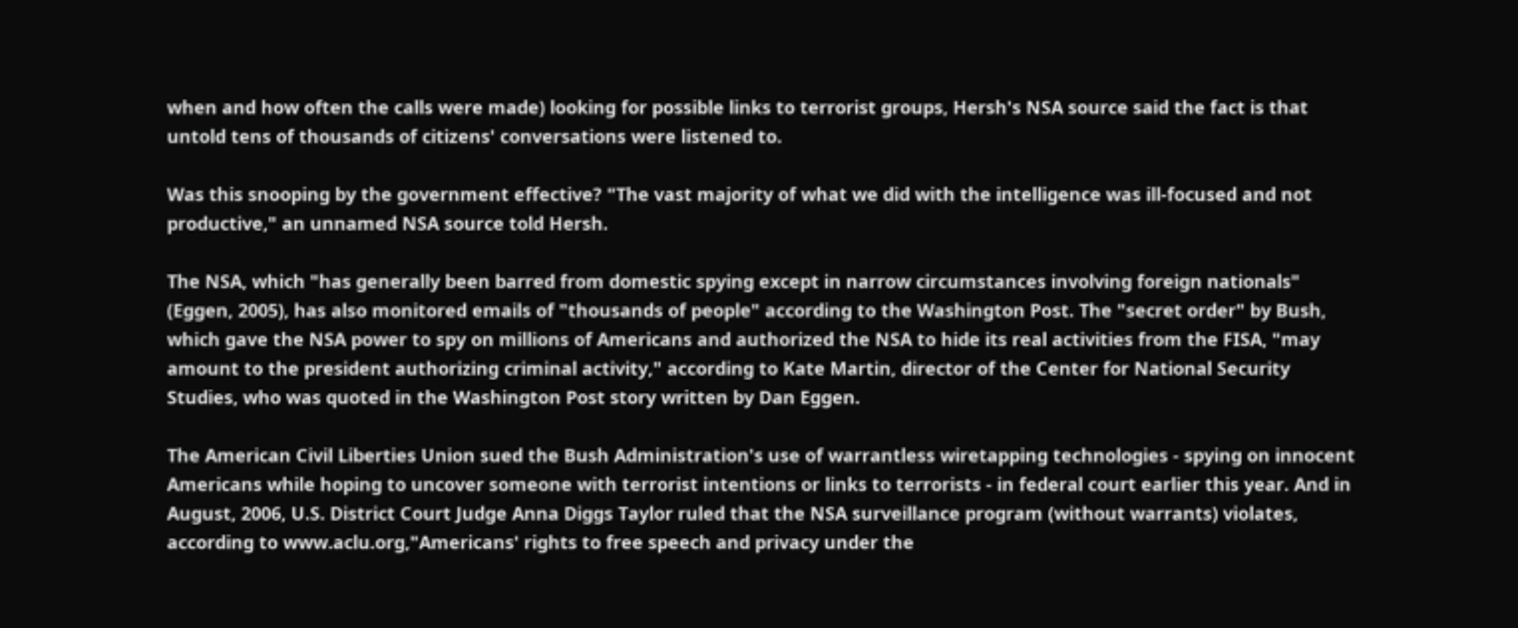when and how often the calls were made) looking for possible links to terrorist groups, Hersh's NSA source said the fact is that untold tens of thousands of citizens' conversations were listened to.

Was this snooping by the government effective? "The vast majority of what we did with the intelligence was ill-focused and not productive," an unnamed NSA source told Hersh.

The NSA, which "has generally been barred from domestic spying except in narrow circumstances involving foreign nationals" (Eggen, 2005), has also monitored emails of "thousands of people" according to the Washington Post. The "secret order" by Bush, which gave the NSA power to spy on millions of Americans and authorized the NSA to hide its real activities from the FISA, "may amount to the president authorizing criminal activity," according to Kate Martin, director of the Center for National Security Studies, who was quoted in the Washington Post story written by Dan Eggen.

The American Civil Liberties Union sued the Bush Administration's use of warrantless wiretapping technologies - spying on innocent Americans while hoping to uncover someone with terrorist intentions or links to terrorists - in federal court earlier this year. And in August, 2006, U.S. District Court Judge Anna Diggs Taylor ruled that the NSA surveillance program (without warrants) violates, according to www.aclu.org,"Americans' rights to free speech and privacy under the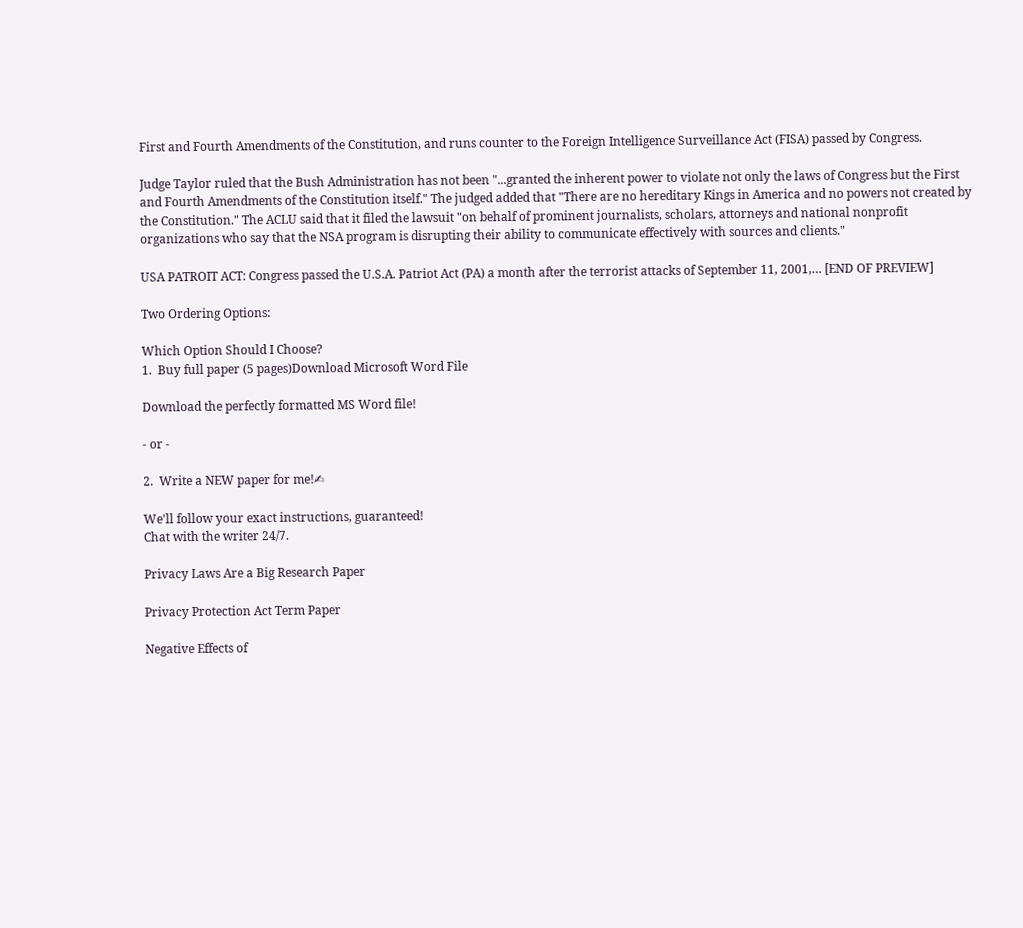First and Fourth Amendments of the Constitution, and runs counter to the Foreign Intelligence Surveillance Act (FISA) passed by Congress.

Judge Taylor ruled that the Bush Administration has not been "...granted the inherent power to violate not only the laws of Congress but the First and Fourth Amendments of the Constitution itself." The judged added that "There are no hereditary Kings in America and no powers not created by the Constitution." The ACLU said that it filed the lawsuit "on behalf of prominent journalists, scholars, attorneys and national nonprofit organizations who say that the NSA program is disrupting their ability to communicate effectively with sources and clients."

USA PATROIT ACT: Congress passed the U.S.A. Patriot Act (PA) a month after the terrorist attacks of September 11, 2001,… [END OF PREVIEW]

Two Ordering Options:

Which Option Should I Choose?
1.  Buy full paper (5 pages)Download Microsoft Word File

Download the perfectly formatted MS Word file!

- or -

2.  Write a NEW paper for me!✍

We'll follow your exact instructions, guaranteed!
Chat with the writer 24/7.

Privacy Laws Are a Big Research Paper

Privacy Protection Act Term Paper

Negative Effects of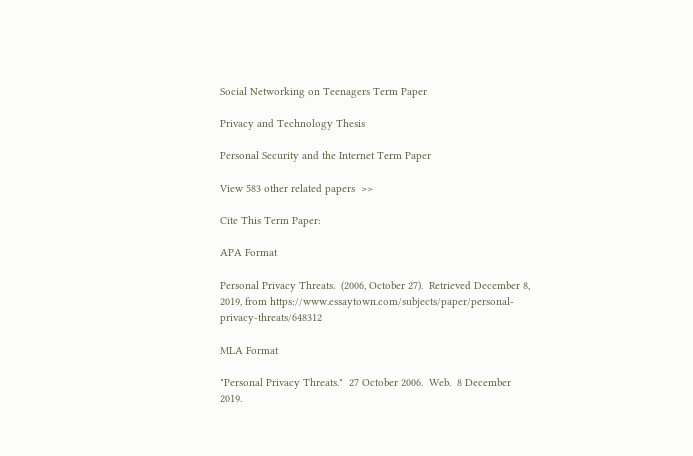Social Networking on Teenagers Term Paper

Privacy and Technology Thesis

Personal Security and the Internet Term Paper

View 583 other related papers  >>

Cite This Term Paper:

APA Format

Personal Privacy Threats.  (2006, October 27).  Retrieved December 8, 2019, from https://www.essaytown.com/subjects/paper/personal-privacy-threats/648312

MLA Format

"Personal Privacy Threats."  27 October 2006.  Web.  8 December 2019.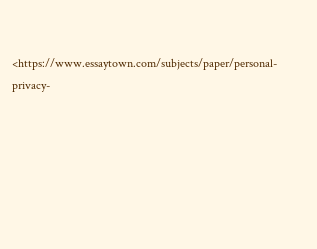<https://www.essaytown.com/subjects/paper/personal-privacy-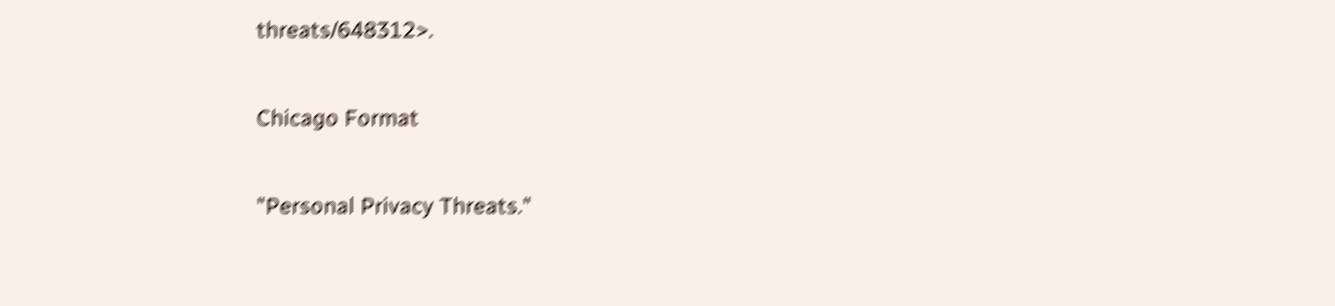threats/648312>.

Chicago Format

"Personal Privacy Threats."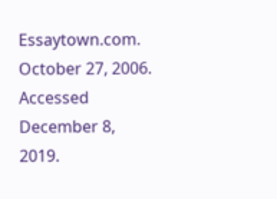Essaytown.com.  October 27, 2006.  Accessed December 8, 2019.